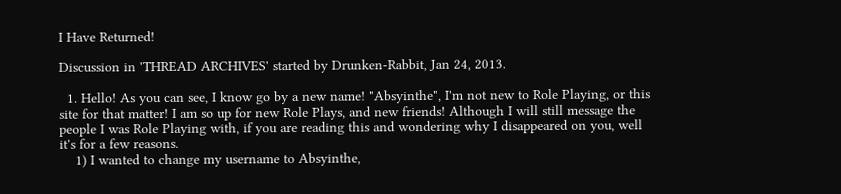I Have Returned!

Discussion in 'THREAD ARCHIVES' started by Drunken-Rabbit, Jan 24, 2013.

  1. Hello! As you can see, I know go by a new name! "Absyinthe", I'm not new to Role Playing, or this site for that matter! I am so up for new Role Plays, and new friends! Although I will still message the people I was Role Playing with, if you are reading this and wondering why I disappeared on you, well it's for a few reasons.
    1) I wanted to change my username to Absyinthe,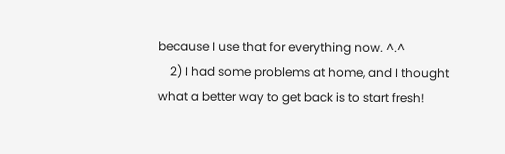because I use that for everything now. ^.^
    2) I had some problems at home, and I thought what a better way to get back is to start fresh!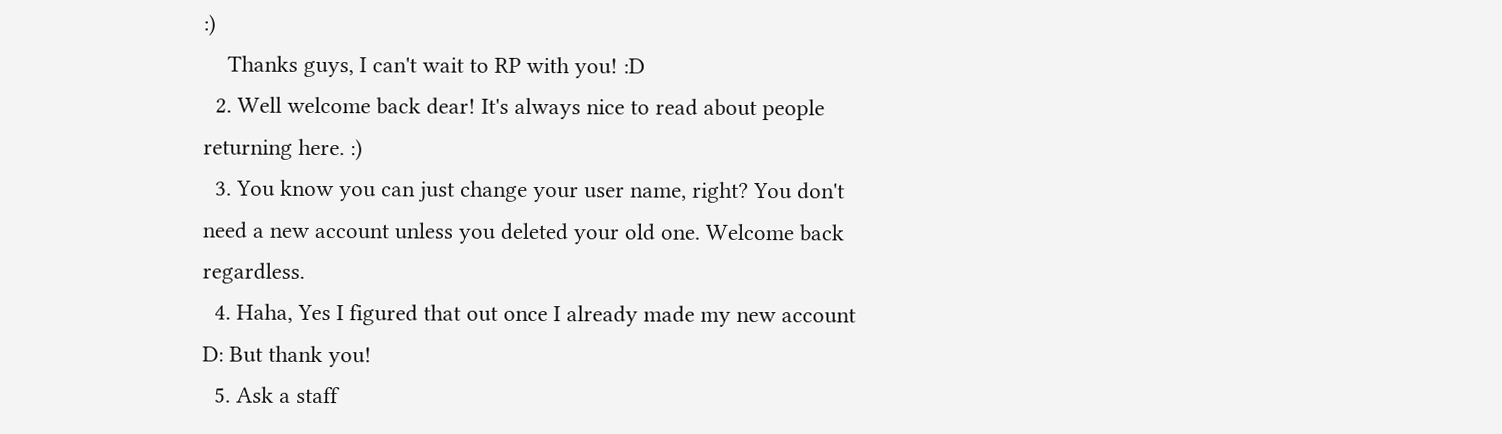:)
    Thanks guys, I can't wait to RP with you! :D
  2. Well welcome back dear! It's always nice to read about people returning here. :)
  3. You know you can just change your user name, right? You don't need a new account unless you deleted your old one. Welcome back regardless.
  4. Haha, Yes I figured that out once I already made my new account D: But thank you!
  5. Ask a staff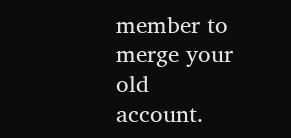member to merge your old account.